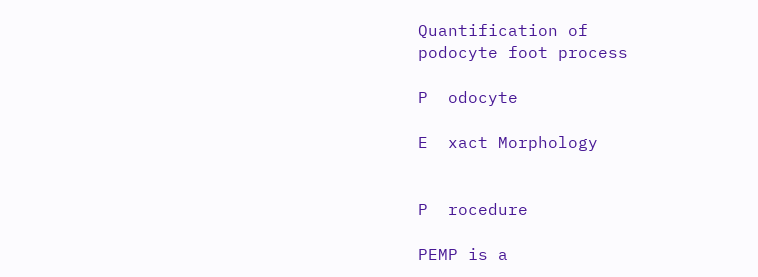Quantification of
podocyte foot process

P  odocyte

E  xact Morphology


P  rocedure

PEMP is a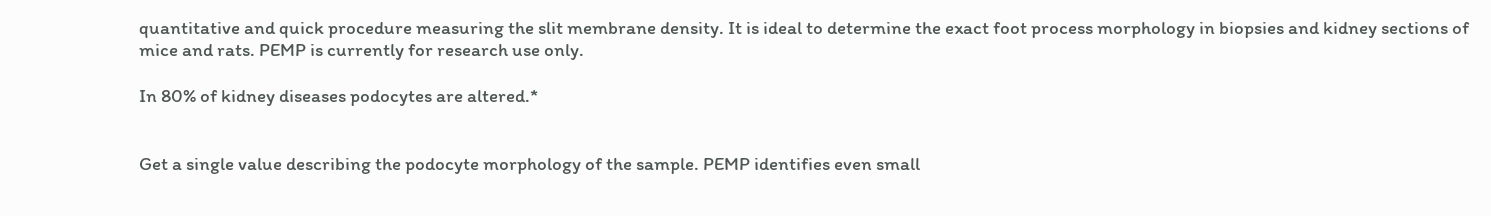quantitative and quick procedure measuring the slit membrane density. It is ideal to determine the exact foot process morphology in biopsies and kidney sections of mice and rats. PEMP is currently for research use only.

In 80% of kidney diseases podocytes are altered.*


Get a single value describing the podocyte morphology of the sample. PEMP identifies even small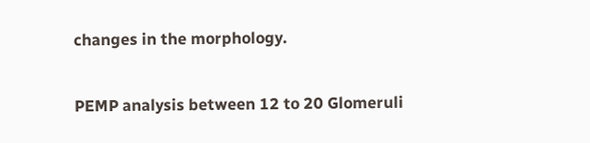changes in the morphology.


PEMP analysis between 12 to 20 Glomeruli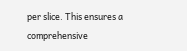per slice. This ensures a comprehensive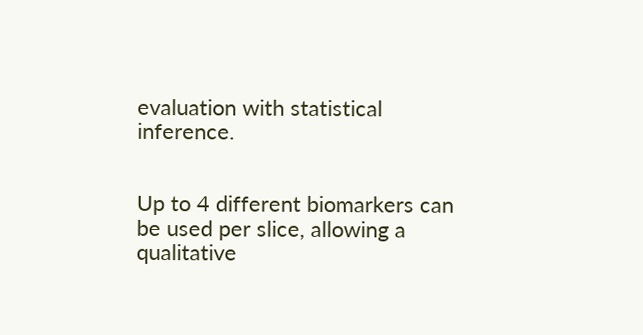evaluation with statistical inference.


Up to 4 different biomarkers can be used per slice, allowing a qualitative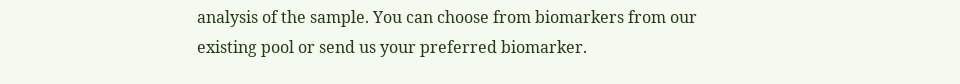analysis of the sample. You can choose from biomarkers from our existing pool or send us your preferred biomarker.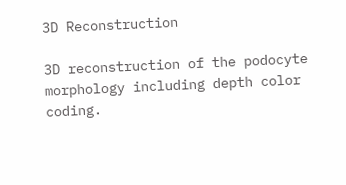3D Reconstruction

3D reconstruction of the podocyte morphology including depth color coding.